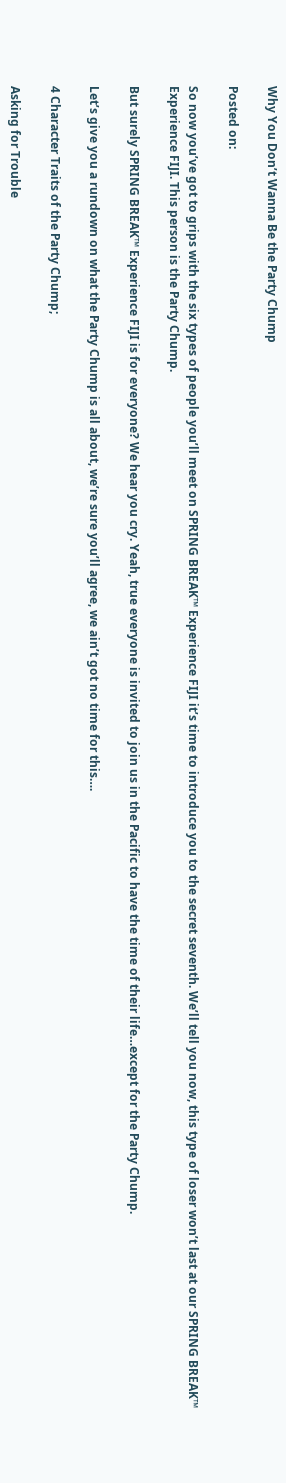Why You Don’t Wanna Be the Party Chump

Posted on:

So now you’ve got to grips with the six types of people you’ll meet on SPRING BREAK™ Experience FIJI it’s time to introduce you to the secret seventh. We’ll tell you now, this type of loser won’t last at our SPRING BREAK™ Experience FIJI. This person is the Party Chump.

But surely SPRING BREAK™ Experience FIJI is for everyone? We hear you cry. Yeah, true everyone is invited to join us in the Pacific to have the time of their life…except for the Party Chump.

Let’s give you a rundown on what the Party Chump is all about, we’re sure you’ll agree, we ain’t got no time for this….

4 Character Traits of the Party Chump;

Asking for Trouble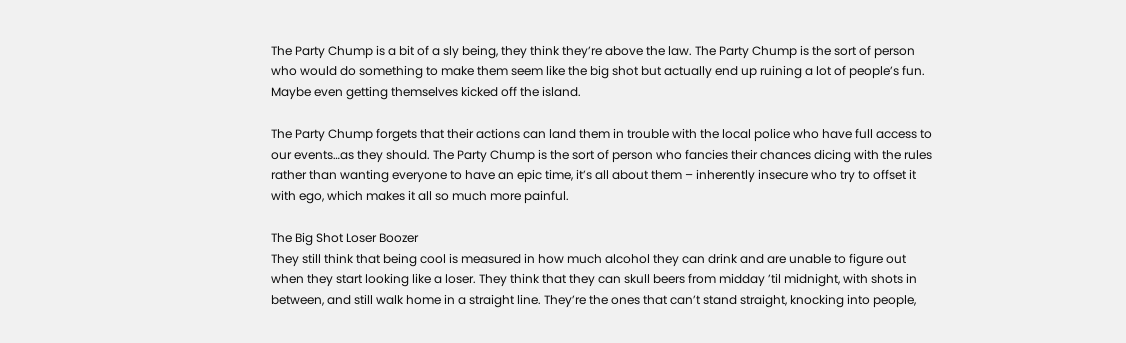The Party Chump is a bit of a sly being, they think they’re above the law. The Party Chump is the sort of person who would do something to make them seem like the big shot but actually end up ruining a lot of people’s fun. Maybe even getting themselves kicked off the island.

The Party Chump forgets that their actions can land them in trouble with the local police who have full access to our events…as they should. The Party Chump is the sort of person who fancies their chances dicing with the rules rather than wanting everyone to have an epic time, it’s all about them – inherently insecure who try to offset it with ego, which makes it all so much more painful.

The Big Shot Loser Boozer
They still think that being cool is measured in how much alcohol they can drink and are unable to figure out when they start looking like a loser. They think that they can skull beers from midday ’til midnight, with shots in between, and still walk home in a straight line. They’re the ones that can’t stand straight, knocking into people,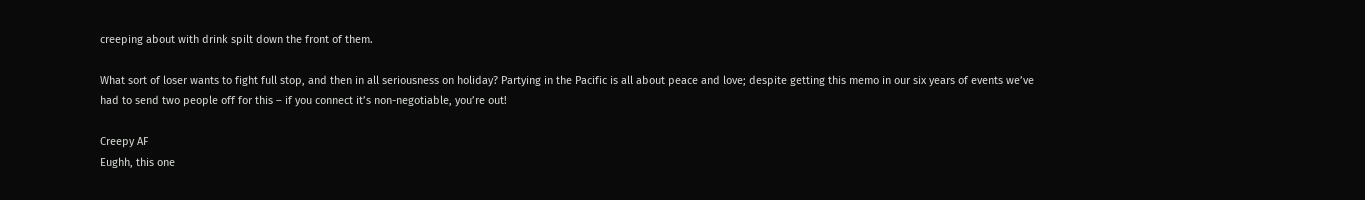creeping about with drink spilt down the front of them.

What sort of loser wants to fight full stop, and then in all seriousness on holiday? Partying in the Pacific is all about peace and love; despite getting this memo in our six years of events we’ve had to send two people off for this – if you connect it’s non-negotiable, you’re out!

Creepy AF
Eughh, this one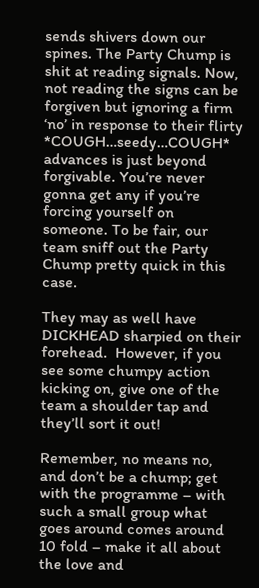sends shivers down our spines. The Party Chump is shit at reading signals. Now, not reading the signs can be forgiven but ignoring a firm ‘no’ in response to their flirty *COUGH…seedy…COUGH* advances is just beyond forgivable. You’re never gonna get any if you’re forcing yourself on someone. To be fair, our team sniff out the Party Chump pretty quick in this case.

They may as well have DICKHEAD sharpied on their forehead.  However, if you see some chumpy action kicking on, give one of the team a shoulder tap and they’ll sort it out!

Remember, no means no, and don’t be a chump; get with the programme – with such a small group what goes around comes around 10 fold – make it all about the love and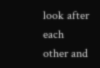look after each other and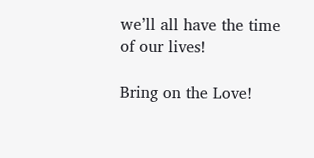we’ll all have the time of our lives!

Bring on the Love!